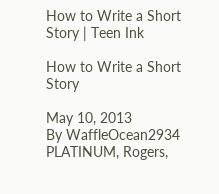How to Write a Short Story | Teen Ink

How to Write a Short Story

May 10, 2013
By WaffleOcean2934 PLATINUM, Rogers,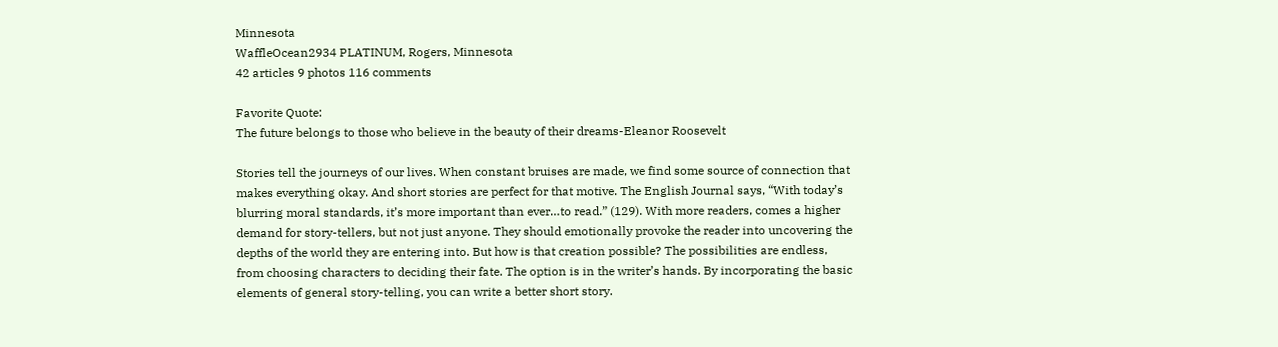Minnesota
WaffleOcean2934 PLATINUM, Rogers, Minnesota
42 articles 9 photos 116 comments

Favorite Quote:
The future belongs to those who believe in the beauty of their dreams-Eleanor Roosevelt

Stories tell the journeys of our lives. When constant bruises are made, we find some source of connection that makes everything okay. And short stories are perfect for that motive. The English Journal says, “With today’s blurring moral standards, it’s more important than ever…to read.” (129). With more readers, comes a higher demand for story-tellers, but not just anyone. They should emotionally provoke the reader into uncovering the depths of the world they are entering into. But how is that creation possible? The possibilities are endless, from choosing characters to deciding their fate. The option is in the writer’s hands. By incorporating the basic elements of general story-telling, you can write a better short story.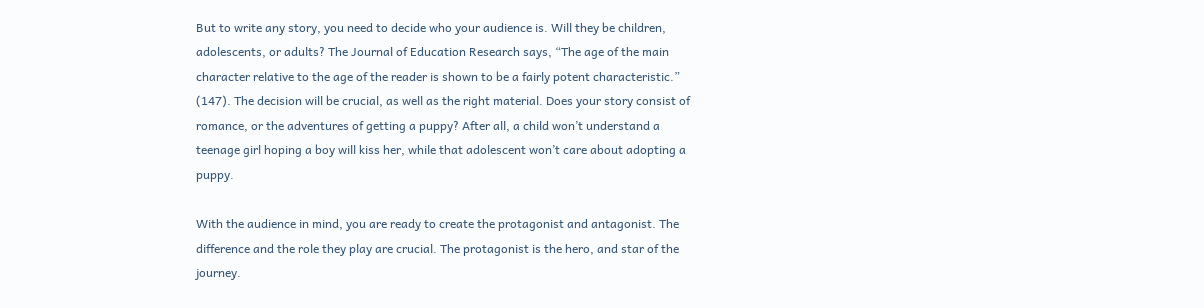But to write any story, you need to decide who your audience is. Will they be children, adolescents, or adults? The Journal of Education Research says, “The age of the main character relative to the age of the reader is shown to be a fairly potent characteristic.” (147). The decision will be crucial, as well as the right material. Does your story consist of romance, or the adventures of getting a puppy? After all, a child won’t understand a teenage girl hoping a boy will kiss her, while that adolescent won’t care about adopting a puppy.

With the audience in mind, you are ready to create the protagonist and antagonist. The difference and the role they play are crucial. The protagonist is the hero, and star of the journey.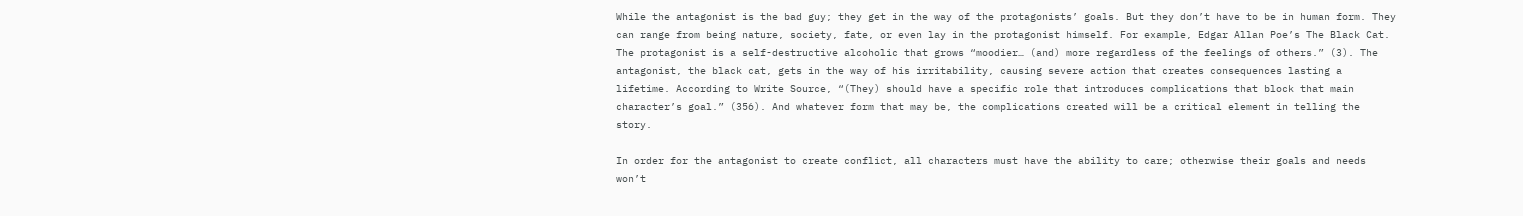While the antagonist is the bad guy; they get in the way of the protagonists’ goals. But they don’t have to be in human form. They can range from being nature, society, fate, or even lay in the protagonist himself. For example, Edgar Allan Poe’s The Black Cat. The protagonist is a self-destructive alcoholic that grows “moodier… (and) more regardless of the feelings of others.” (3). The antagonist, the black cat, gets in the way of his irritability, causing severe action that creates consequences lasting a lifetime. According to Write Source, “(They) should have a specific role that introduces complications that block that main character’s goal.” (356). And whatever form that may be, the complications created will be a critical element in telling the story.

In order for the antagonist to create conflict, all characters must have the ability to care; otherwise their goals and needs won’t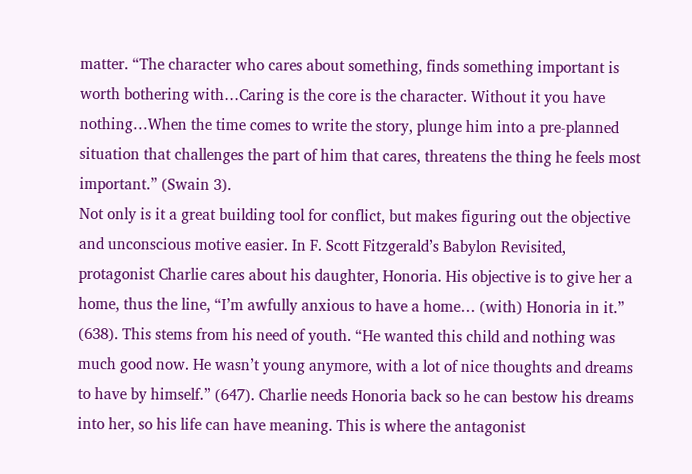matter. “The character who cares about something, finds something important is worth bothering with…Caring is the core is the character. Without it you have nothing…When the time comes to write the story, plunge him into a pre-planned situation that challenges the part of him that cares, threatens the thing he feels most important.” (Swain 3).
Not only is it a great building tool for conflict, but makes figuring out the objective and unconscious motive easier. In F. Scott Fitzgerald’s Babylon Revisited, protagonist Charlie cares about his daughter, Honoria. His objective is to give her a home, thus the line, “I’m awfully anxious to have a home… (with) Honoria in it.” (638). This stems from his need of youth. “He wanted this child and nothing was much good now. He wasn’t young anymore, with a lot of nice thoughts and dreams to have by himself.” (647). Charlie needs Honoria back so he can bestow his dreams into her, so his life can have meaning. This is where the antagonist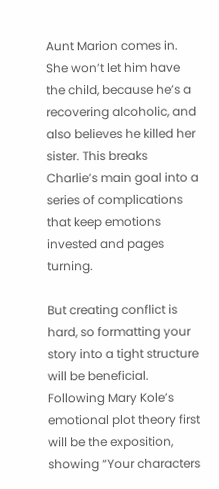Aunt Marion comes in. She won’t let him have the child, because he’s a recovering alcoholic, and also believes he killed her sister. This breaks Charlie’s main goal into a series of complications that keep emotions invested and pages turning.

But creating conflict is hard, so formatting your story into a tight structure will be beneficial. Following Mary Kole’s emotional plot theory first will be the exposition, showing “Your characters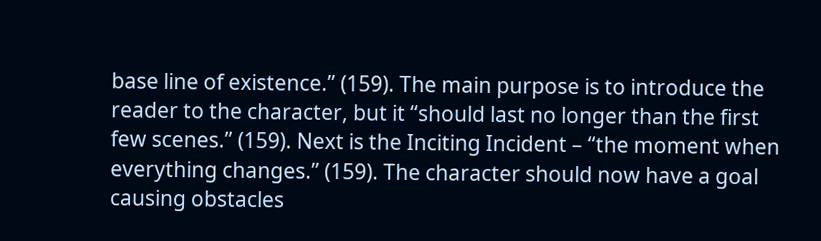base line of existence.” (159). The main purpose is to introduce the reader to the character, but it “should last no longer than the first few scenes.” (159). Next is the Inciting Incident – “the moment when everything changes.” (159). The character should now have a goal causing obstacles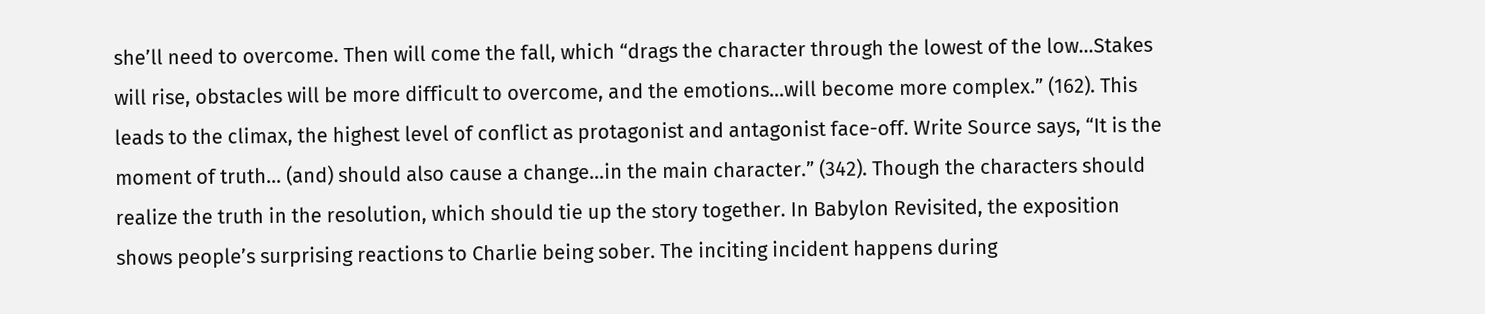she’ll need to overcome. Then will come the fall, which “drags the character through the lowest of the low…Stakes will rise, obstacles will be more difficult to overcome, and the emotions…will become more complex.” (162). This leads to the climax, the highest level of conflict as protagonist and antagonist face-off. Write Source says, “It is the moment of truth… (and) should also cause a change…in the main character.” (342). Though the characters should realize the truth in the resolution, which should tie up the story together. In Babylon Revisited, the exposition shows people’s surprising reactions to Charlie being sober. The inciting incident happens during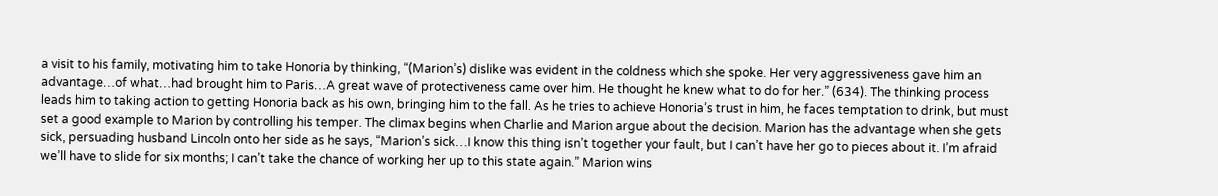a visit to his family, motivating him to take Honoria by thinking, “(Marion’s) dislike was evident in the coldness which she spoke. Her very aggressiveness gave him an advantage…of what…had brought him to Paris…A great wave of protectiveness came over him. He thought he knew what to do for her.” (634). The thinking process leads him to taking action to getting Honoria back as his own, bringing him to the fall. As he tries to achieve Honoria’s trust in him, he faces temptation to drink, but must set a good example to Marion by controlling his temper. The climax begins when Charlie and Marion argue about the decision. Marion has the advantage when she gets sick, persuading husband Lincoln onto her side as he says, “Marion’s sick…I know this thing isn’t together your fault, but I can’t have her go to pieces about it. I’m afraid we’ll have to slide for six months; I can’t take the chance of working her up to this state again.” Marion wins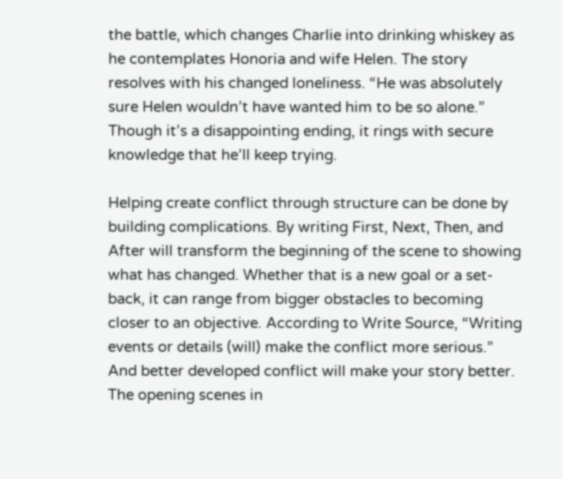the battle, which changes Charlie into drinking whiskey as he contemplates Honoria and wife Helen. The story resolves with his changed loneliness. “He was absolutely sure Helen wouldn’t have wanted him to be so alone.” Though it’s a disappointing ending, it rings with secure knowledge that he’ll keep trying.

Helping create conflict through structure can be done by building complications. By writing First, Next, Then, and After will transform the beginning of the scene to showing what has changed. Whether that is a new goal or a set-back, it can range from bigger obstacles to becoming closer to an objective. According to Write Source, “Writing events or details (will) make the conflict more serious.” And better developed conflict will make your story better. The opening scenes in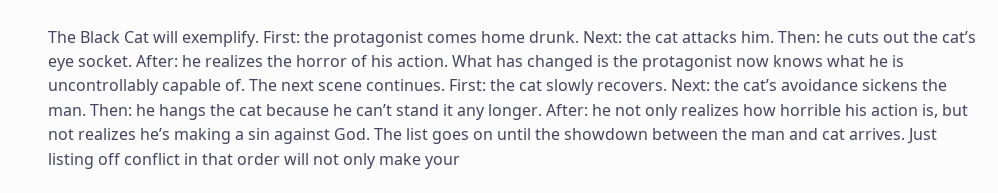The Black Cat will exemplify. First: the protagonist comes home drunk. Next: the cat attacks him. Then: he cuts out the cat’s eye socket. After: he realizes the horror of his action. What has changed is the protagonist now knows what he is uncontrollably capable of. The next scene continues. First: the cat slowly recovers. Next: the cat’s avoidance sickens the man. Then: he hangs the cat because he can’t stand it any longer. After: he not only realizes how horrible his action is, but not realizes he’s making a sin against God. The list goes on until the showdown between the man and cat arrives. Just listing off conflict in that order will not only make your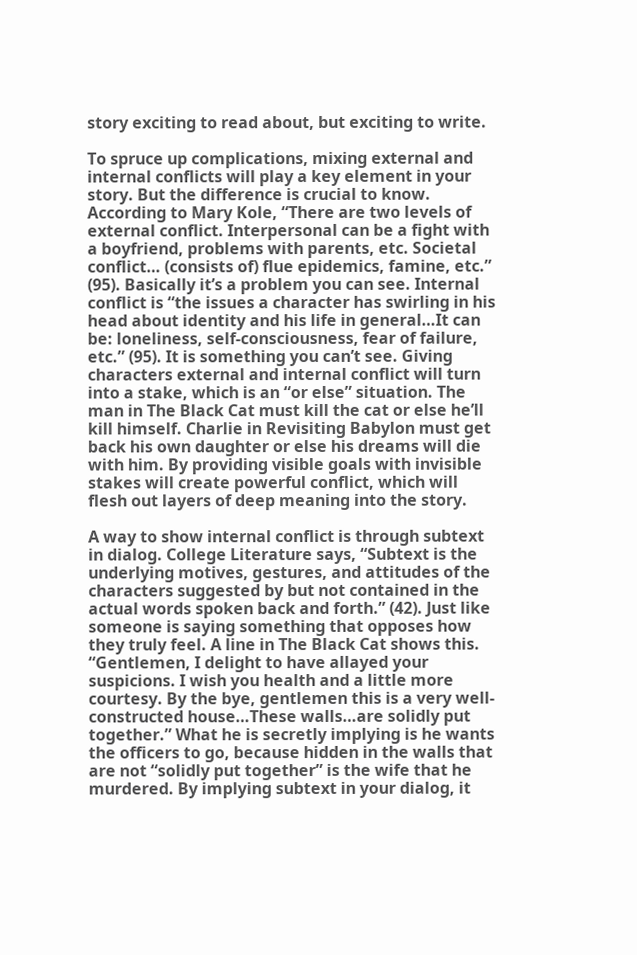story exciting to read about, but exciting to write.

To spruce up complications, mixing external and internal conflicts will play a key element in your story. But the difference is crucial to know. According to Mary Kole, “There are two levels of external conflict. Interpersonal can be a fight with a boyfriend, problems with parents, etc. Societal conflict… (consists of) flue epidemics, famine, etc.” (95). Basically it’s a problem you can see. Internal conflict is “the issues a character has swirling in his head about identity and his life in general…It can be: loneliness, self-consciousness, fear of failure, etc.” (95). It is something you can’t see. Giving characters external and internal conflict will turn into a stake, which is an “or else” situation. The man in The Black Cat must kill the cat or else he’ll kill himself. Charlie in Revisiting Babylon must get back his own daughter or else his dreams will die with him. By providing visible goals with invisible stakes will create powerful conflict, which will flesh out layers of deep meaning into the story.

A way to show internal conflict is through subtext in dialog. College Literature says, “Subtext is the underlying motives, gestures, and attitudes of the characters suggested by but not contained in the actual words spoken back and forth.” (42). Just like someone is saying something that opposes how they truly feel. A line in The Black Cat shows this. “Gentlemen, I delight to have allayed your suspicions. I wish you health and a little more courtesy. By the bye, gentlemen this is a very well-constructed house…These walls…are solidly put together.” What he is secretly implying is he wants the officers to go, because hidden in the walls that are not “solidly put together” is the wife that he murdered. By implying subtext in your dialog, it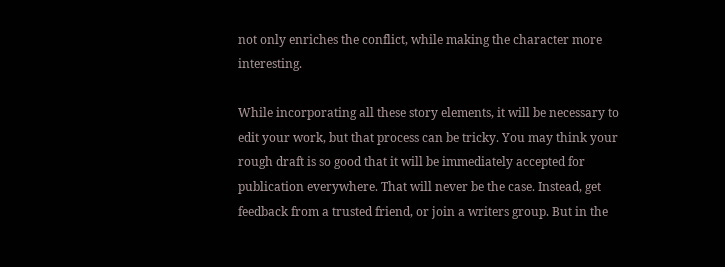not only enriches the conflict, while making the character more interesting.

While incorporating all these story elements, it will be necessary to edit your work, but that process can be tricky. You may think your rough draft is so good that it will be immediately accepted for publication everywhere. That will never be the case. Instead, get feedback from a trusted friend, or join a writers group. But in the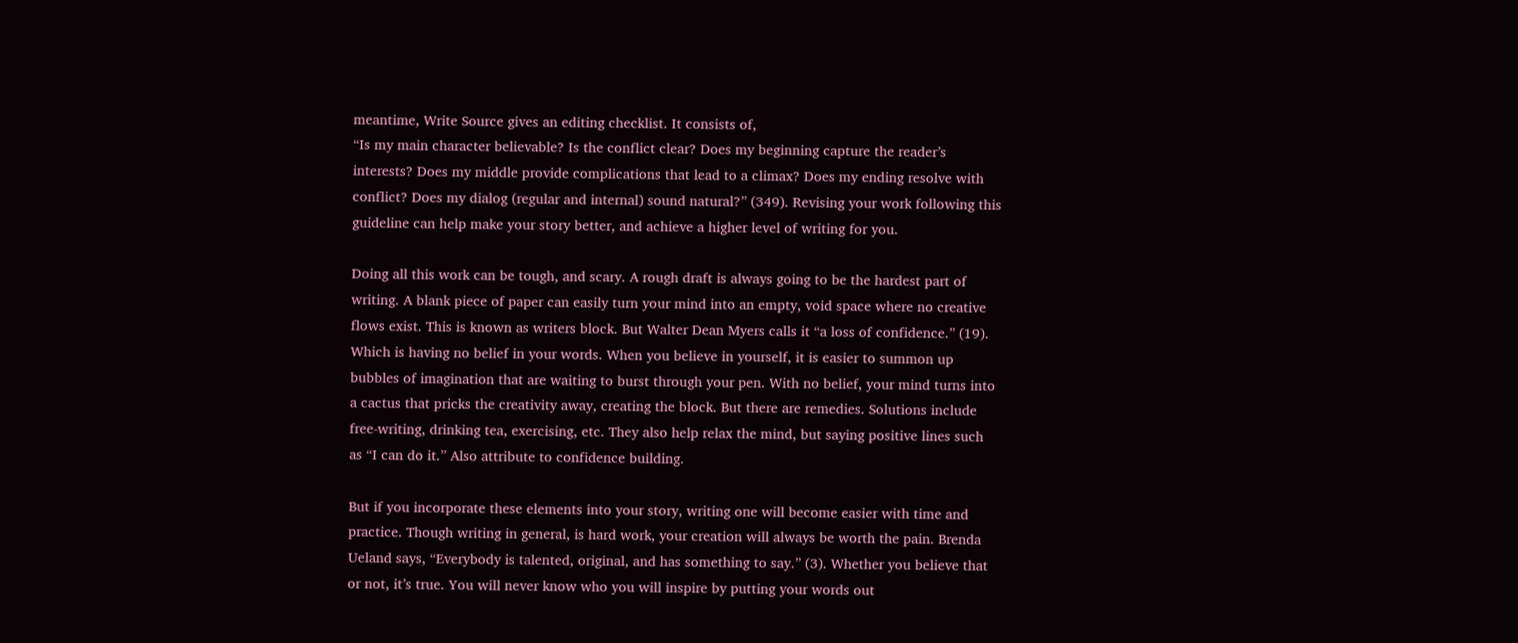meantime, Write Source gives an editing checklist. It consists of,
“Is my main character believable? Is the conflict clear? Does my beginning capture the reader’s interests? Does my middle provide complications that lead to a climax? Does my ending resolve with conflict? Does my dialog (regular and internal) sound natural?” (349). Revising your work following this guideline can help make your story better, and achieve a higher level of writing for you.

Doing all this work can be tough, and scary. A rough draft is always going to be the hardest part of writing. A blank piece of paper can easily turn your mind into an empty, void space where no creative flows exist. This is known as writers block. But Walter Dean Myers calls it “a loss of confidence.” (19). Which is having no belief in your words. When you believe in yourself, it is easier to summon up bubbles of imagination that are waiting to burst through your pen. With no belief, your mind turns into a cactus that pricks the creativity away, creating the block. But there are remedies. Solutions include free-writing, drinking tea, exercising, etc. They also help relax the mind, but saying positive lines such as “I can do it.” Also attribute to confidence building.

But if you incorporate these elements into your story, writing one will become easier with time and practice. Though writing in general, is hard work, your creation will always be worth the pain. Brenda Ueland says, “Everybody is talented, original, and has something to say.” (3). Whether you believe that or not, it’s true. You will never know who you will inspire by putting your words out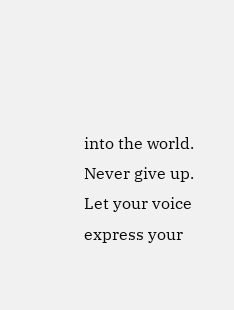into the world. Never give up. Let your voice express your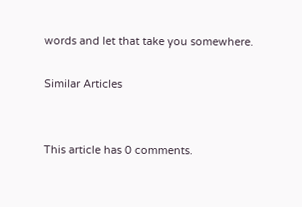words and let that take you somewhere.

Similar Articles


This article has 0 comments.